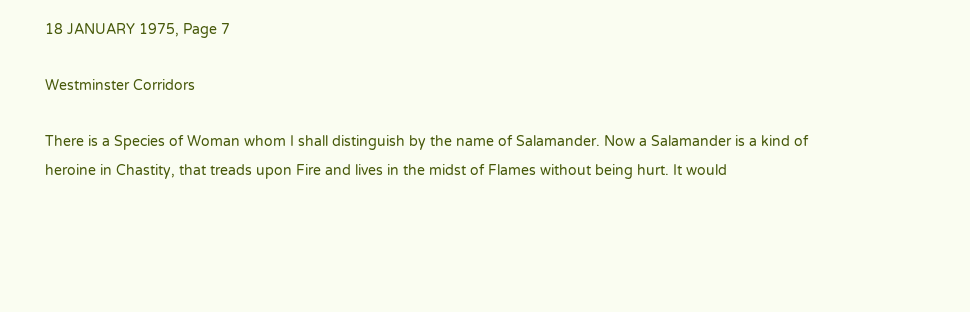18 JANUARY 1975, Page 7

Westminster Corridors

There is a Species of Woman whom I shall distinguish by the name of Salamander. Now a Salamander is a kind of heroine in Chastity, that treads upon Fire and lives in the midst of Flames without being hurt. It would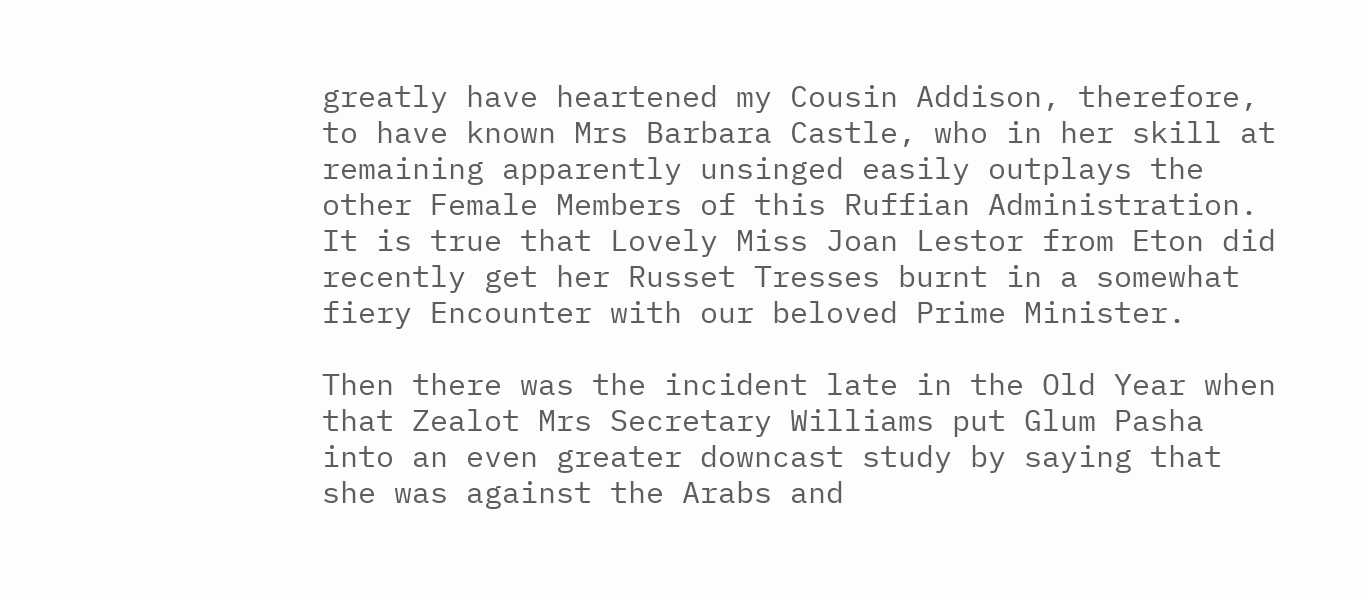greatly have heartened my Cousin Addison, therefore, to have known Mrs Barbara Castle, who in her skill at remaining apparently unsinged easily outplays the other Female Members of this Ruffian Administration. It is true that Lovely Miss Joan Lestor from Eton did recently get her Russet Tresses burnt in a somewhat fiery Encounter with our beloved Prime Minister.

Then there was the incident late in the Old Year when that Zealot Mrs Secretary Williams put Glum Pasha into an even greater downcast study by saying that she was against the Arabs and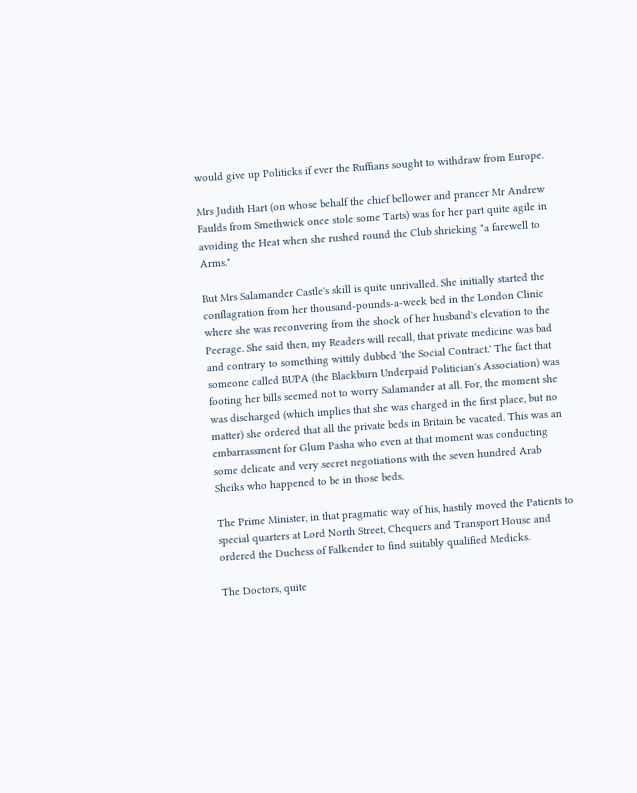would give up Politicks if ever the Ruffians sought to withdraw from Europe.

Mrs Judith Hart (on whose behalf the chief bellower and prancer Mr Andrew Faulds from Smethwick once stole some Tarts) was for her part quite agile in avoiding the Heat when she rushed round the Club shrieking "a farewell to Arms."

But Mrs Salamander Castle's skill is quite unrivalled. She initially started the conflagration from her thousand-pounds-a-week bed in the London Clinic where she was reconvering from the shock of her husband's elevation to the Peerage. She said then, my Readers will recall, that private medicine was bad and contrary to something wittily dubbed 'the Social Contract.' The fact that someone called BUPA (the Blackburn Underpaid Politician's Association) was footing her bills seemed not to worry Salamander at all. For, the moment she was discharged (which implies that she was charged in the first place, but no matter) she ordered that all the private beds in Britain be vacated. This was an embarrassment for Glum Pasha who even at that moment was conducting some delicate and very secret negotiations with the seven hundred Arab Sheiks who happened to be in those beds.

The Prime Minister, in that pragmatic way of his, hastily moved the Patients to special quarters at Lord North Street, Chequers and Transport House and ordered the Duchess of Falkender to find suitably qualified Medicks.

The Doctors, quite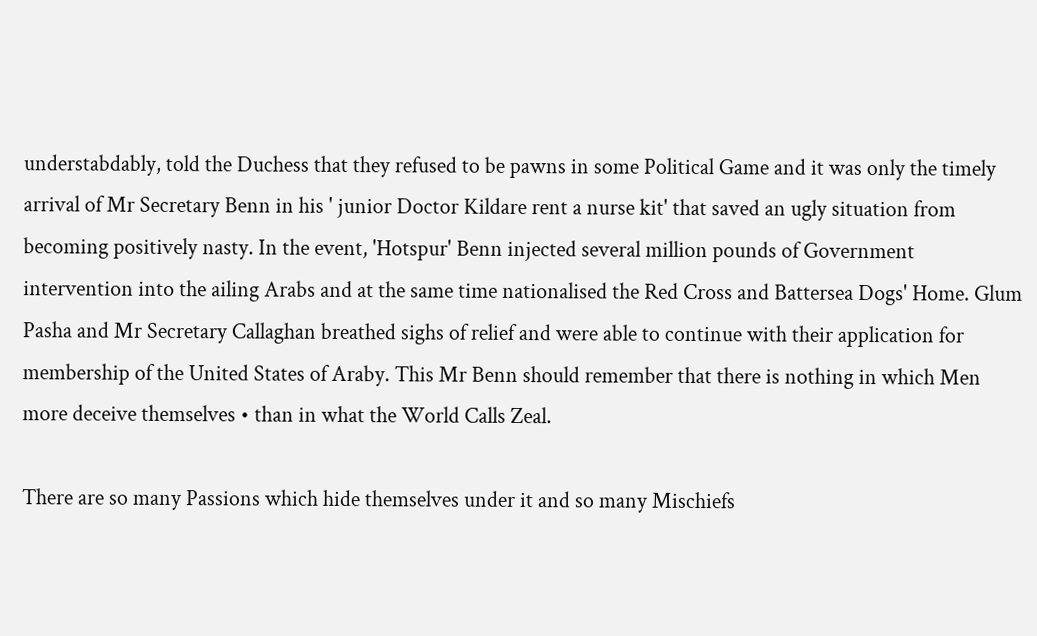understabdably, told the Duchess that they refused to be pawns in some Political Game and it was only the timely arrival of Mr Secretary Benn in his ' junior Doctor Kildare rent a nurse kit' that saved an ugly situation from becoming positively nasty. In the event, 'Hotspur' Benn injected several million pounds of Government intervention into the ailing Arabs and at the same time nationalised the Red Cross and Battersea Dogs' Home. Glum Pasha and Mr Secretary Callaghan breathed sighs of relief and were able to continue with their application for membership of the United States of Araby. This Mr Benn should remember that there is nothing in which Men more deceive themselves • than in what the World Calls Zeal.

There are so many Passions which hide themselves under it and so many Mischiefs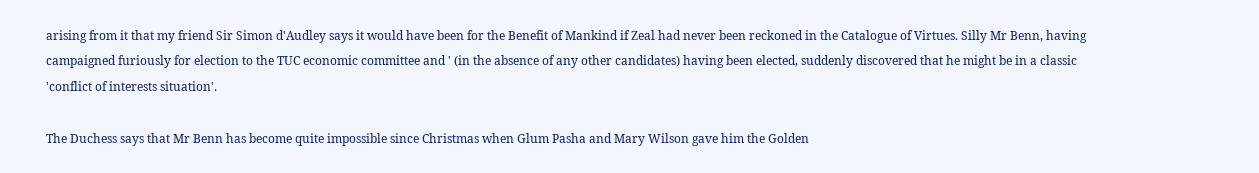arising from it that my friend Sir Simon d'Audley says it would have been for the Benefit of Mankind if Zeal had never been reckoned in the Catalogue of Virtues. Silly Mr Benn, having campaigned furiously for election to the TUC economic committee and ' (in the absence of any other candidates) having been elected, suddenly discovered that he might be in a classic 'conflict of interests situation'.

The Duchess says that Mr Benn has become quite impossible since Christmas when Glum Pasha and Mary Wilson gave him the Golden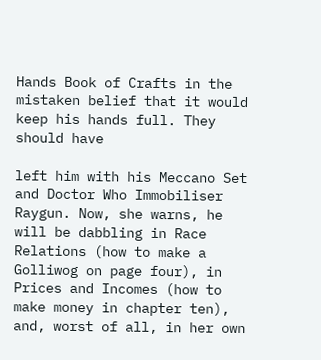Hands Book of Crafts in the mistaken belief that it would keep his hands full. They should have

left him with his Meccano Set and Doctor Who Immobiliser Raygun. Now, she warns, he will be dabbling in Race Relations (how to make a Golliwog on page four), in Prices and Incomes (how to make money in chapter ten), and, worst of all, in her own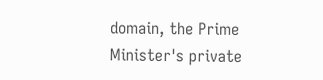domain, the Prime Minister's private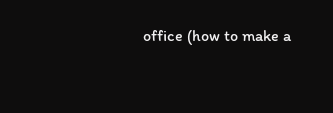office (how to make a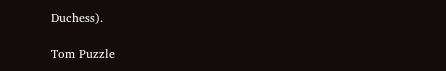Duchess).

Tom Puzzle